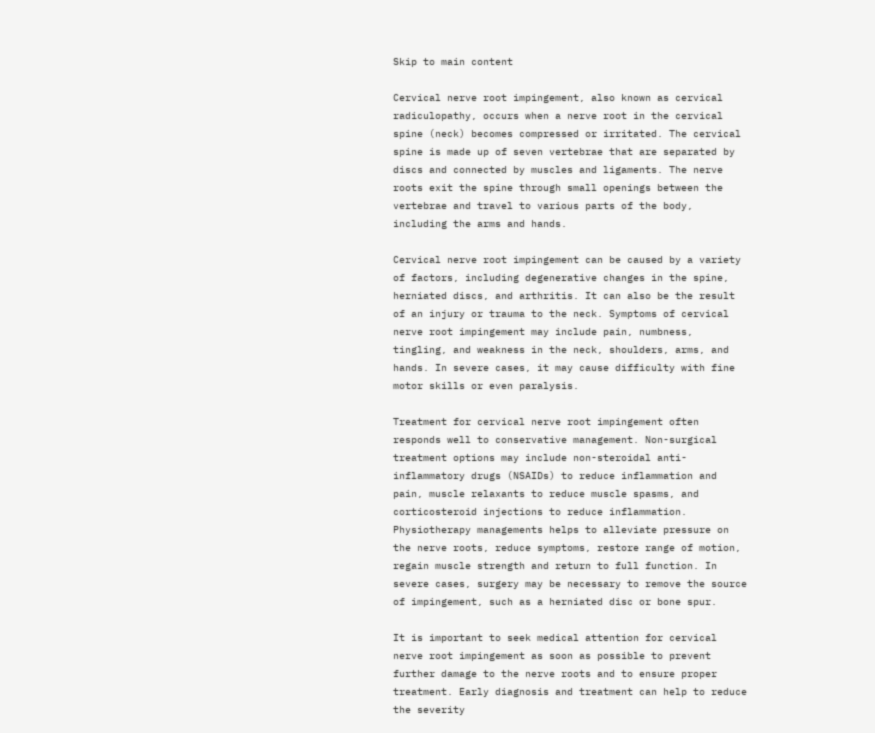Skip to main content

Cervical nerve root impingement, also known as cervical radiculopathy, occurs when a nerve root in the cervical spine (neck) becomes compressed or irritated. The cervical spine is made up of seven vertebrae that are separated by discs and connected by muscles and ligaments. The nerve roots exit the spine through small openings between the vertebrae and travel to various parts of the body, including the arms and hands.

Cervical nerve root impingement can be caused by a variety of factors, including degenerative changes in the spine, herniated discs, and arthritis. It can also be the result of an injury or trauma to the neck. Symptoms of cervical nerve root impingement may include pain, numbness, tingling, and weakness in the neck, shoulders, arms, and hands. In severe cases, it may cause difficulty with fine motor skills or even paralysis.

Treatment for cervical nerve root impingement often responds well to conservative management. Non-surgical treatment options may include non-steroidal anti-inflammatory drugs (NSAIDs) to reduce inflammation and pain, muscle relaxants to reduce muscle spasms, and corticosteroid injections to reduce inflammation. Physiotherapy managements helps to alleviate pressure on the nerve roots, reduce symptoms, restore range of motion, regain muscle strength and return to full function. In severe cases, surgery may be necessary to remove the source of impingement, such as a herniated disc or bone spur.

It is important to seek medical attention for cervical nerve root impingement as soon as possible to prevent further damage to the nerve roots and to ensure proper treatment. Early diagnosis and treatment can help to reduce the severity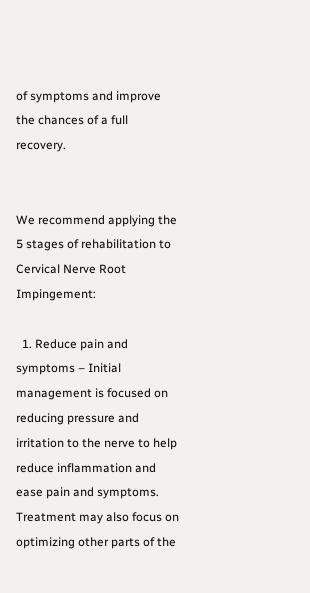of symptoms and improve the chances of a full recovery.


We recommend applying the 5 stages of rehabilitation to Cervical Nerve Root Impingement:

  1. Reduce pain and symptoms – Initial management is focused on reducing pressure and irritation to the nerve to help reduce inflammation and ease pain and symptoms. Treatment may also focus on optimizing other parts of the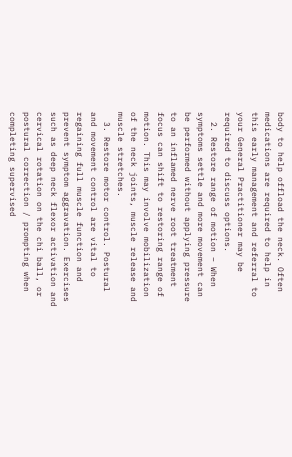body to help offload the neck. Often medications are required to help in this early management and referral to your General Practitioner may be required to discuss options.
  2. Restore range of motion – When symptoms settle and more movement can be performed without applying pressure to an inflamed nerve root treatment focus can shift to restoring range of motion. This may involve mobilization of the neck joints, muscle release and muscle stretches.
  3. Restore motor control. Postural and movement control are vital to regaining full muscle function and prevent symptom aggravation. Exercises such as deep neck flexor activation and cervical rotation on the chi ball, or postural correction / prompting when completing supervised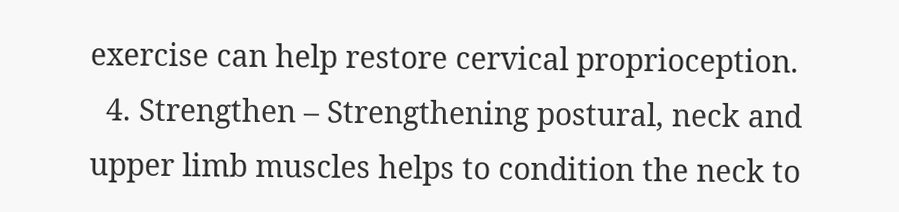exercise can help restore cervical proprioception.
  4. Strengthen – Strengthening postural, neck and upper limb muscles helps to condition the neck to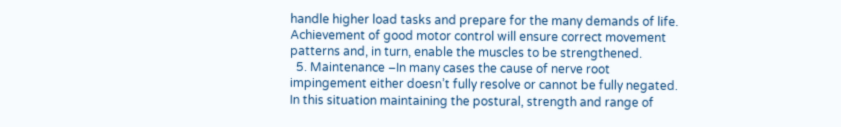handle higher load tasks and prepare for the many demands of life. Achievement of good motor control will ensure correct movement patterns and, in turn, enable the muscles to be strengthened.
  5. Maintenance –In many cases the cause of nerve root impingement either doesn’t fully resolve or cannot be fully negated. In this situation maintaining the postural, strength and range of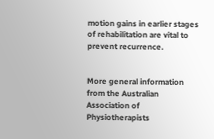motion gains in earlier stages of rehabilitation are vital to prevent recurrence.


More general information from the Australian Association of Physiotherapists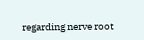regarding nerve root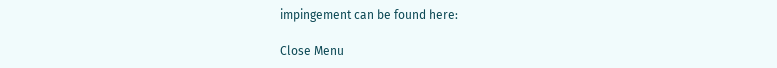impingement can be found here:

Close Menu